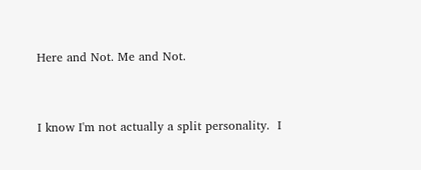Here and Not. Me and Not.



I know I'm not actually a split personality.  I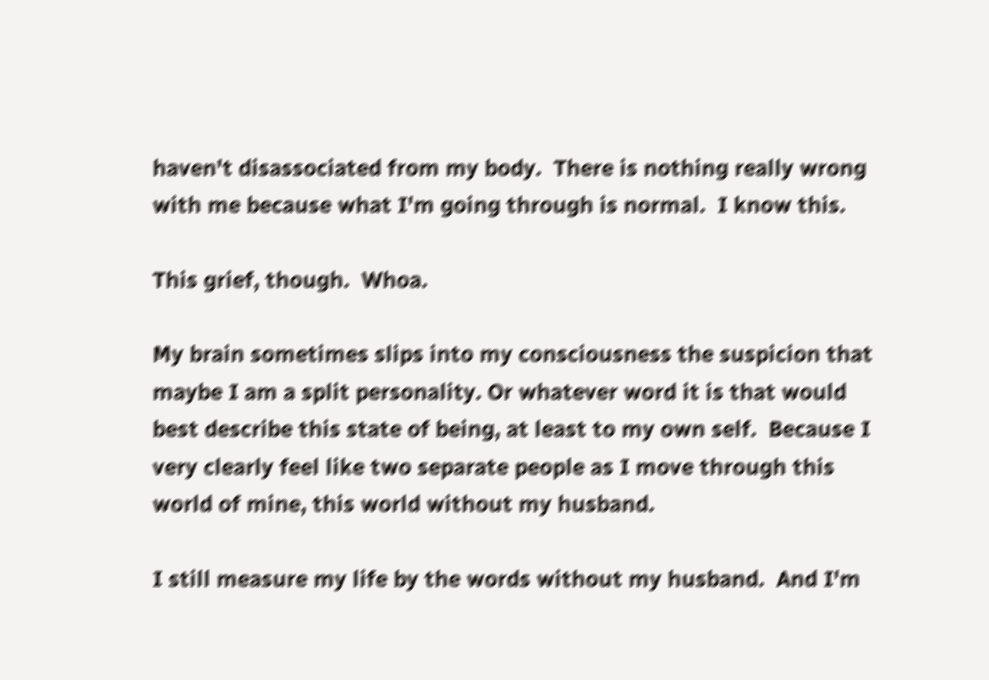haven't disassociated from my body.  There is nothing really wrong with me because what I'm going through is normal.  I know this.

This grief, though.  Whoa.

My brain sometimes slips into my consciousness the suspicion that maybe I am a split personality. Or whatever word it is that would best describe this state of being, at least to my own self.  Because I very clearly feel like two separate people as I move through this world of mine, this world without my husband.

I still measure my life by the words without my husband.  And I'm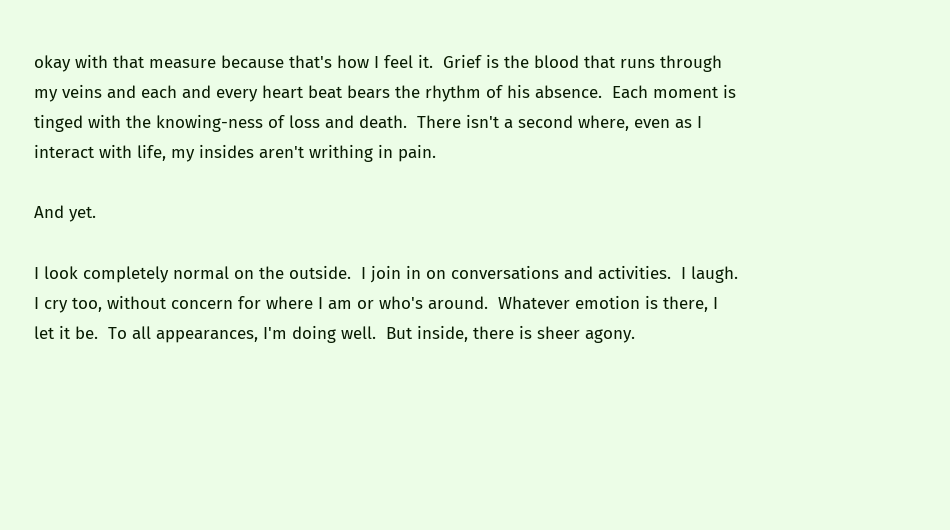okay with that measure because that's how I feel it.  Grief is the blood that runs through my veins and each and every heart beat bears the rhythm of his absence.  Each moment is tinged with the knowing-ness of loss and death.  There isn't a second where, even as I interact with life, my insides aren't writhing in pain.

And yet.

I look completely normal on the outside.  I join in on conversations and activities.  I laugh.  I cry too, without concern for where I am or who's around.  Whatever emotion is there, I let it be.  To all appearances, I'm doing well.  But inside, there is sheer agony.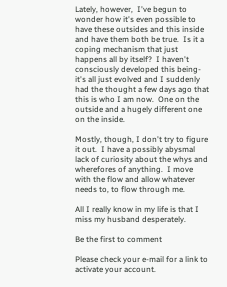Lately, however,  I've begun to wonder how it's even possible to have these outsides and this inside and have them both be true.  Is it a coping mechanism that just happens all by itself?  I haven't consciously developed this being-it's all just evolved and I suddenly had the thought a few days ago that this is who I am now.  One on the outside and a hugely different one on the inside.

Mostly, though, I don't try to figure it out.  I have a possibly abysmal lack of curiosity about the whys and wherefores of anything.  I move with the flow and allow whatever needs to, to flow through me.

All I really know in my life is that I miss my husband desperately.

Be the first to comment

Please check your e-mail for a link to activate your account.